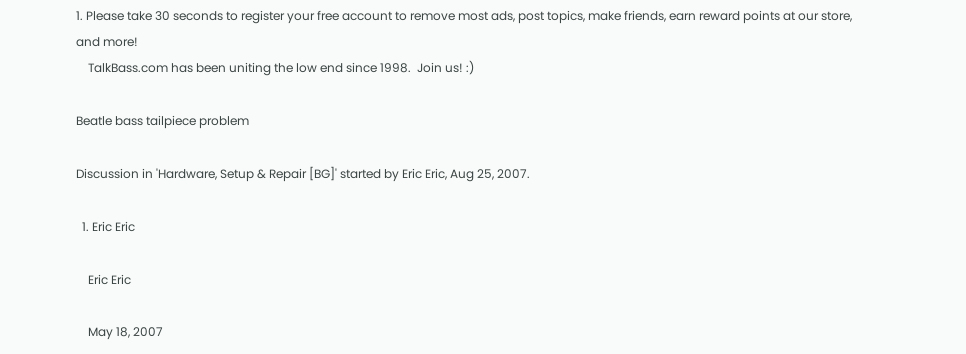1. Please take 30 seconds to register your free account to remove most ads, post topics, make friends, earn reward points at our store, and more!
    TalkBass.com has been uniting the low end since 1998.  Join us! :)

Beatle bass tailpiece problem

Discussion in 'Hardware, Setup & Repair [BG]' started by Eric Eric, Aug 25, 2007.

  1. Eric Eric

    Eric Eric

    May 18, 2007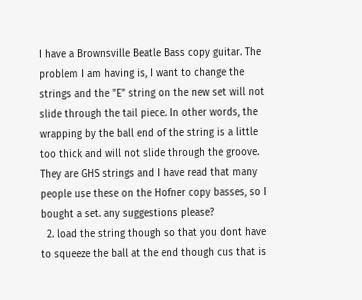I have a Brownsville Beatle Bass copy guitar. The problem I am having is, I want to change the strings and the "E" string on the new set will not slide through the tail piece. In other words, the wrapping by the ball end of the string is a little too thick and will not slide through the groove. They are GHS strings and I have read that many people use these on the Hofner copy basses, so I bought a set. any suggestions please?
  2. load the string though so that you dont have to squeeze the ball at the end though cus that is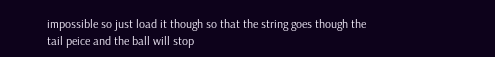impossible so just load it though so that the string goes though the tail peice and the ball will stop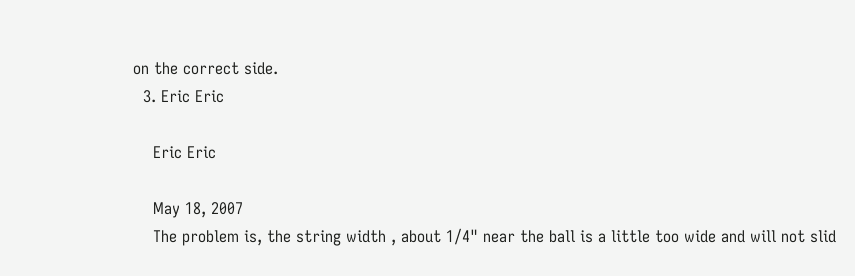on the correct side.
  3. Eric Eric

    Eric Eric

    May 18, 2007
    The problem is, the string width , about 1/4" near the ball is a little too wide and will not slid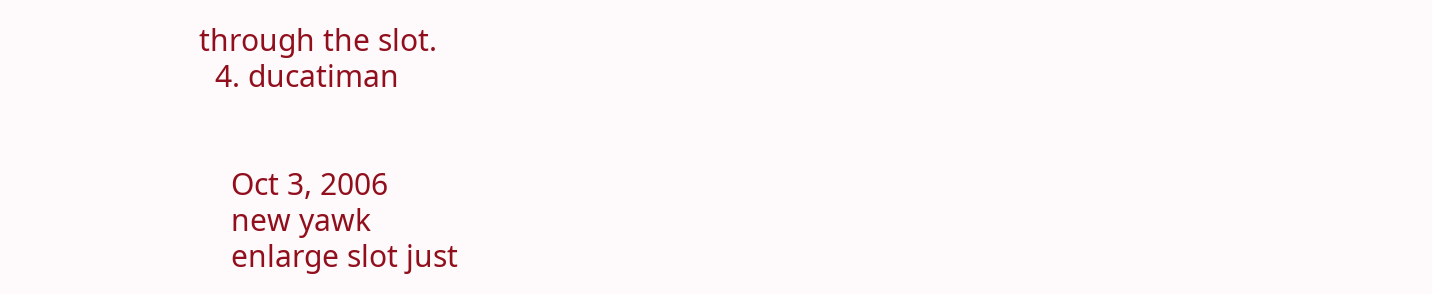through the slot.
  4. ducatiman


    Oct 3, 2006
    new yawk
    enlarge slot just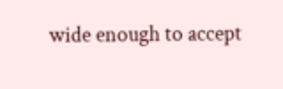wide enough to accept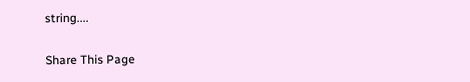string....

Share This Page